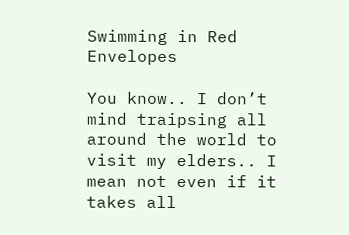Swimming in Red Envelopes

You know.. I don’t mind traipsing all around the world to visit my elders.. I mean not even if it takes all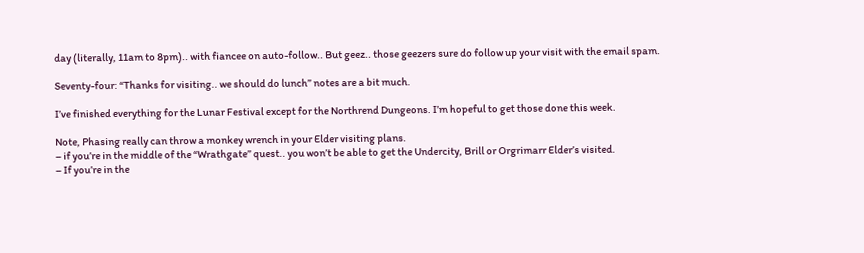day (literally, 11am to 8pm).. with fiancee on auto-follow.. But geez.. those geezers sure do follow up your visit with the email spam.

Seventy-four: “Thanks for visiting.. we should do lunch” notes are a bit much.

I’ve finished everything for the Lunar Festival except for the Northrend Dungeons. I’m hopeful to get those done this week.

Note, Phasing really can throw a monkey wrench in your Elder visiting plans.
– if you’re in the middle of the “Wrathgate” quest.. you won’t be able to get the Undercity, Brill or Orgrimarr Elder’s visited.
– If you’re in the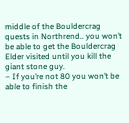middle of the Bouldercrag quests in Northrend.. you won’t be able to get the Bouldercrag Elder visited until you kill the giant stone guy.
– If you’re not 80 you won’t be able to finish the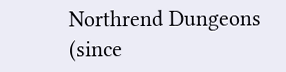Northrend Dungeons (since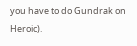you have to do Gundrak on Heroic).